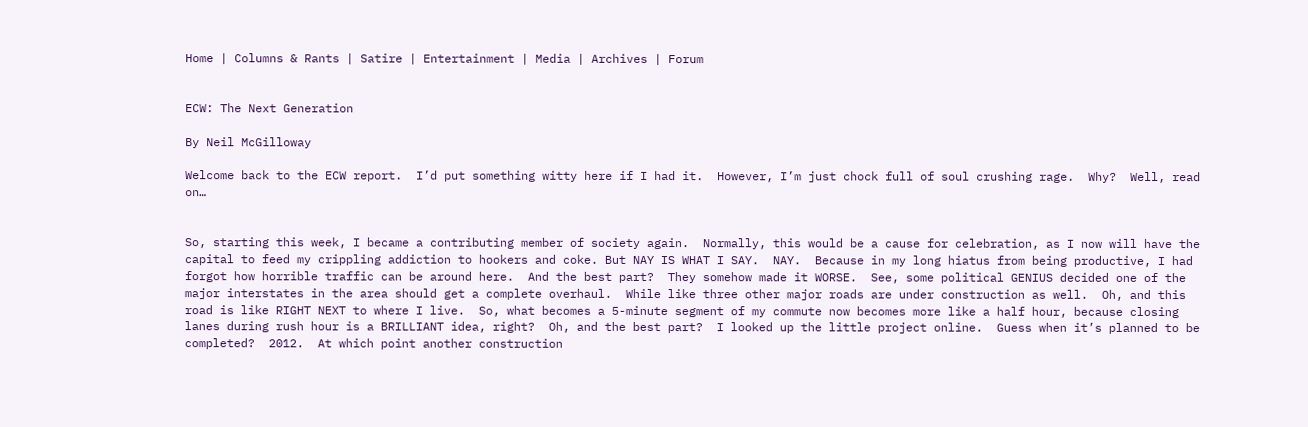Home | Columns & Rants | Satire | Entertainment | Media | Archives | Forum


ECW: The Next Generation

By Neil McGilloway

Welcome back to the ECW report.  I’d put something witty here if I had it.  However, I’m just chock full of soul crushing rage.  Why?  Well, read on…


So, starting this week, I became a contributing member of society again.  Normally, this would be a cause for celebration, as I now will have the capital to feed my crippling addiction to hookers and coke. But NAY IS WHAT I SAY.  NAY.  Because in my long hiatus from being productive, I had forgot how horrible traffic can be around here.  And the best part?  They somehow made it WORSE.  See, some political GENIUS decided one of the major interstates in the area should get a complete overhaul.  While like three other major roads are under construction as well.  Oh, and this road is like RIGHT NEXT to where I live.  So, what becomes a 5-minute segment of my commute now becomes more like a half hour, because closing lanes during rush hour is a BRILLIANT idea, right?  Oh, and the best part?  I looked up the little project online.  Guess when it’s planned to be completed?  2012.  At which point another construction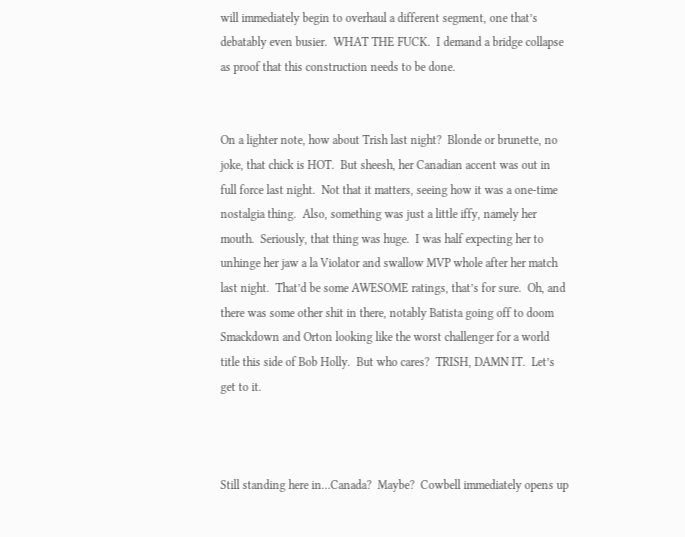will immediately begin to overhaul a different segment, one that’s debatably even busier.  WHAT THE FUCK.  I demand a bridge collapse as proof that this construction needs to be done.


On a lighter note, how about Trish last night?  Blonde or brunette, no joke, that chick is HOT.  But sheesh, her Canadian accent was out in full force last night.  Not that it matters, seeing how it was a one-time nostalgia thing.  Also, something was just a little iffy, namely her mouth.  Seriously, that thing was huge.  I was half expecting her to unhinge her jaw a la Violator and swallow MVP whole after her match last night.  That’d be some AWESOME ratings, that’s for sure.  Oh, and there was some other shit in there, notably Batista going off to doom Smackdown and Orton looking like the worst challenger for a world title this side of Bob Holly.  But who cares?  TRISH, DAMN IT.  Let’s get to it.



Still standing here in…Canada?  Maybe?  Cowbell immediately opens up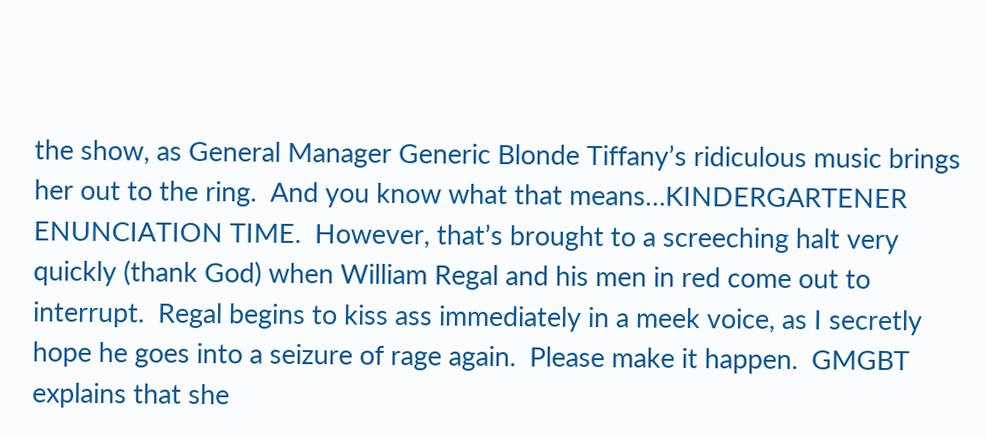the show, as General Manager Generic Blonde Tiffany’s ridiculous music brings her out to the ring.  And you know what that means…KINDERGARTENER ENUNCIATION TIME.  However, that’s brought to a screeching halt very quickly (thank God) when William Regal and his men in red come out to interrupt.  Regal begins to kiss ass immediately in a meek voice, as I secretly hope he goes into a seizure of rage again.  Please make it happen.  GMGBT explains that she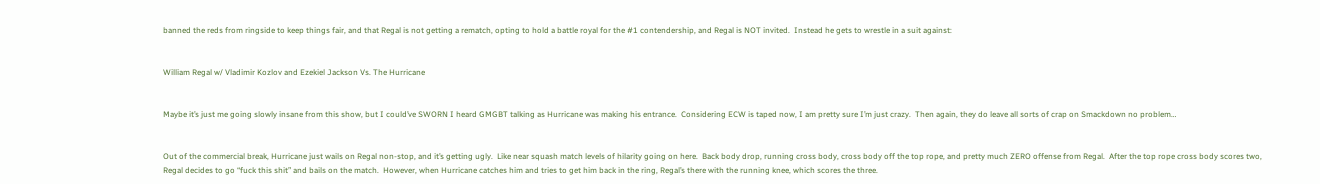banned the reds from ringside to keep things fair, and that Regal is not getting a rematch, opting to hold a battle royal for the #1 contendership, and Regal is NOT invited.  Instead he gets to wrestle in a suit against:


William Regal w/ Vladimir Kozlov and Ezekiel Jackson Vs. The Hurricane


Maybe it’s just me going slowly insane from this show, but I could’ve SWORN I heard GMGBT talking as Hurricane was making his entrance.  Considering ECW is taped now, I am pretty sure I’m just crazy.  Then again, they do leave all sorts of crap on Smackdown no problem…


Out of the commercial break, Hurricane just wails on Regal non-stop, and it’s getting ugly.  Like near squash match levels of hilarity going on here.  Back body drop, running cross body, cross body off the top rope, and pretty much ZERO offense from Regal.  After the top rope cross body scores two, Regal decides to go “fuck this shit” and bails on the match.  However, when Hurricane catches him and tries to get him back in the ring, Regal’s there with the running knee, which scores the three.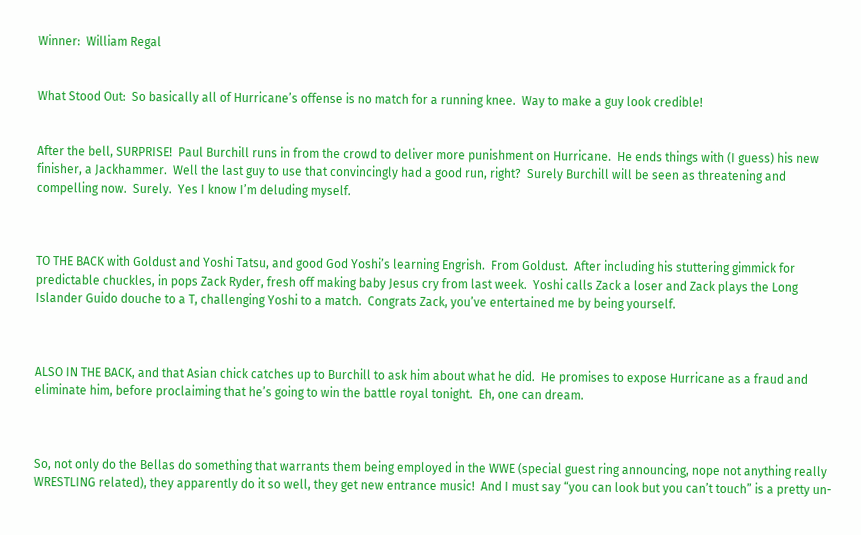Winner:  William Regal


What Stood Out:  So basically all of Hurricane’s offense is no match for a running knee.  Way to make a guy look credible!


After the bell, SURPRISE!  Paul Burchill runs in from the crowd to deliver more punishment on Hurricane.  He ends things with (I guess) his new finisher, a Jackhammer.  Well the last guy to use that convincingly had a good run, right?  Surely Burchill will be seen as threatening and compelling now.  Surely.  Yes I know I’m deluding myself.



TO THE BACK with Goldust and Yoshi Tatsu, and good God Yoshi’s learning Engrish.  From Goldust.  After including his stuttering gimmick for predictable chuckles, in pops Zack Ryder, fresh off making baby Jesus cry from last week.  Yoshi calls Zack a loser and Zack plays the Long Islander Guido douche to a T, challenging Yoshi to a match.  Congrats Zack, you’ve entertained me by being yourself.



ALSO IN THE BACK, and that Asian chick catches up to Burchill to ask him about what he did.  He promises to expose Hurricane as a fraud and eliminate him, before proclaiming that he’s going to win the battle royal tonight.  Eh, one can dream.



So, not only do the Bellas do something that warrants them being employed in the WWE (special guest ring announcing, nope not anything really WRESTLING related), they apparently do it so well, they get new entrance music!  And I must say “you can look but you can’t touch” is a pretty un-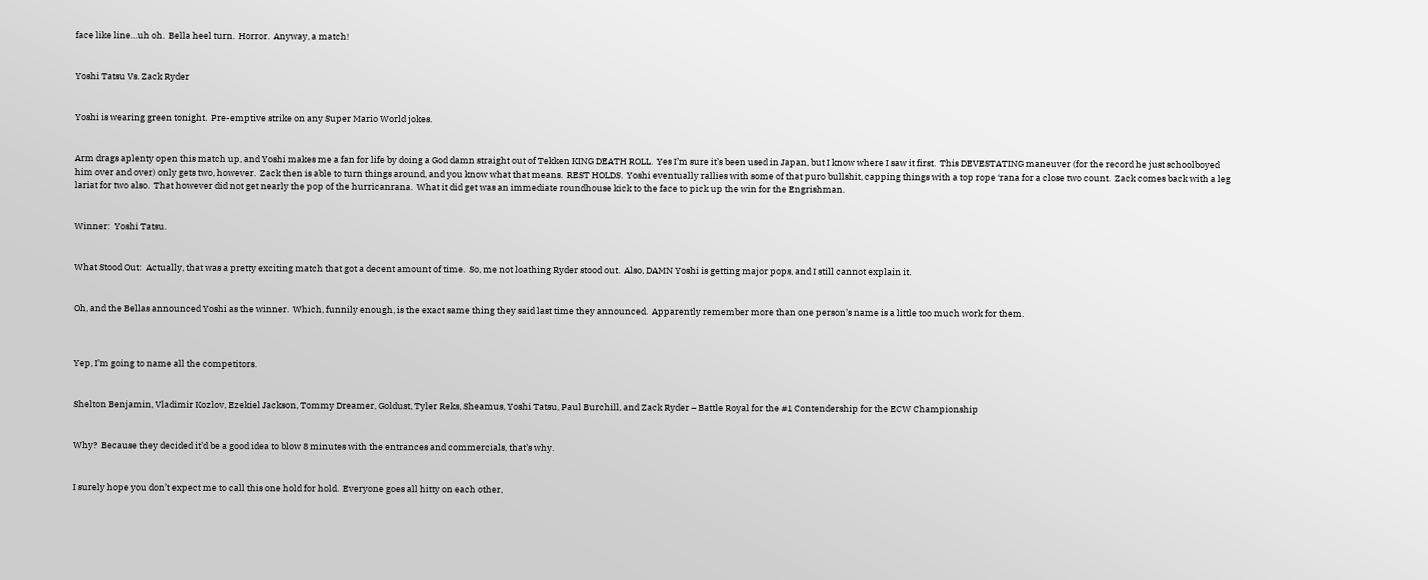face like line…uh oh.  Bella heel turn.  Horror.  Anyway, a match!


Yoshi Tatsu Vs. Zack Ryder


Yoshi is wearing green tonight.  Pre-emptive strike on any Super Mario World jokes.


Arm drags aplenty open this match up, and Yoshi makes me a fan for life by doing a God damn straight out of Tekken KING DEATH ROLL.  Yes I’m sure it’s been used in Japan, but I know where I saw it first.  This DEVESTATING maneuver (for the record he just schoolboyed him over and over) only gets two, however.  Zack then is able to turn things around, and you know what that means.  REST HOLDS.  Yoshi eventually rallies with some of that puro bullshit, capping things with a top rope ‘rana for a close two count.  Zack comes back with a leg lariat for two also.  That however did not get nearly the pop of the hurricanrana.  What it did get was an immediate roundhouse kick to the face to pick up the win for the Engrishman.


Winner:  Yoshi Tatsu.


What Stood Out:  Actually, that was a pretty exciting match that got a decent amount of time.  So, me not loathing Ryder stood out.  Also, DAMN Yoshi is getting major pops, and I still cannot explain it.


Oh, and the Bellas announced Yoshi as the winner.  Which, funnily enough, is the exact same thing they said last time they announced.  Apparently remember more than one person’s name is a little too much work for them.



Yep, I’m going to name all the competitors.


Shelton Benjamin, Vladimir Kozlov, Ezekiel Jackson, Tommy Dreamer, Goldust, Tyler Reks, Sheamus, Yoshi Tatsu, Paul Burchill, and Zack Ryder – Battle Royal for the #1 Contendership for the ECW Championship


Why?  Because they decided it’d be a good idea to blow 8 minutes with the entrances and commercials, that’s why.


I surely hope you don’t expect me to call this one hold for hold.  Everyone goes all hitty on each other,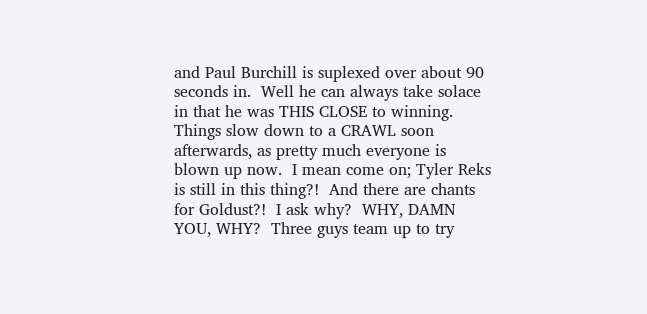and Paul Burchill is suplexed over about 90 seconds in.  Well he can always take solace in that he was THIS CLOSE to winning.  Things slow down to a CRAWL soon afterwards, as pretty much everyone is blown up now.  I mean come on; Tyler Reks is still in this thing?!  And there are chants for Goldust?!  I ask why?  WHY, DAMN YOU, WHY?  Three guys team up to try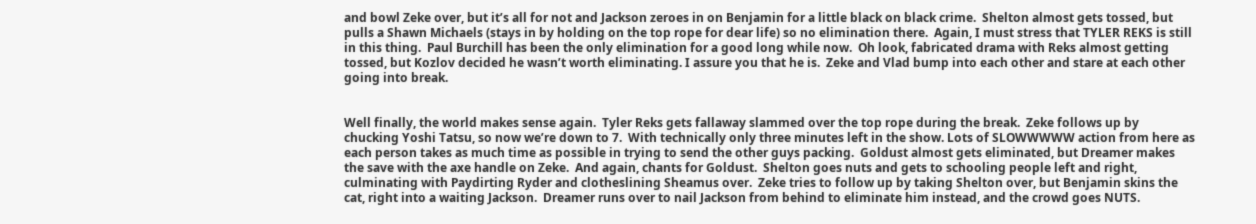and bowl Zeke over, but it’s all for not and Jackson zeroes in on Benjamin for a little black on black crime.  Shelton almost gets tossed, but pulls a Shawn Michaels (stays in by holding on the top rope for dear life) so no elimination there.  Again, I must stress that TYLER REKS is still in this thing.  Paul Burchill has been the only elimination for a good long while now.  Oh look, fabricated drama with Reks almost getting tossed, but Kozlov decided he wasn’t worth eliminating. I assure you that he is.  Zeke and Vlad bump into each other and stare at each other going into break.


Well finally, the world makes sense again.  Tyler Reks gets fallaway slammed over the top rope during the break.  Zeke follows up by chucking Yoshi Tatsu, so now we’re down to 7.  With technically only three minutes left in the show. Lots of SLOWWWWW action from here as each person takes as much time as possible in trying to send the other guys packing.  Goldust almost gets eliminated, but Dreamer makes the save with the axe handle on Zeke.  And again, chants for Goldust.  Shelton goes nuts and gets to schooling people left and right, culminating with Paydirting Ryder and clotheslining Sheamus over.  Zeke tries to follow up by taking Shelton over, but Benjamin skins the cat, right into a waiting Jackson.  Dreamer runs over to nail Jackson from behind to eliminate him instead, and the crowd goes NUTS.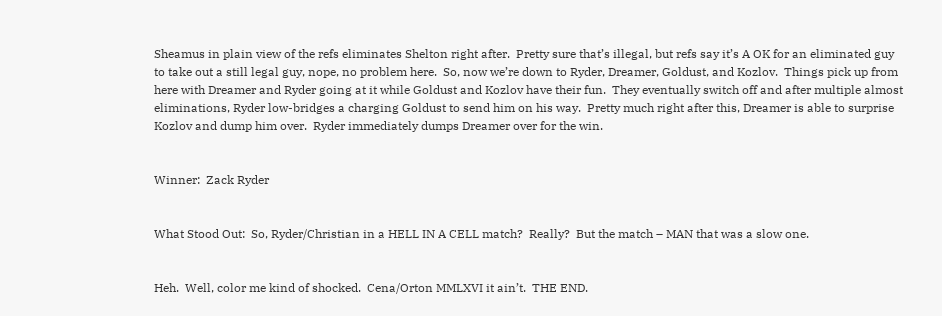Sheamus in plain view of the refs eliminates Shelton right after.  Pretty sure that’s illegal, but refs say it’s A OK for an eliminated guy to take out a still legal guy, nope, no problem here.  So, now we’re down to Ryder, Dreamer, Goldust, and Kozlov.  Things pick up from here with Dreamer and Ryder going at it while Goldust and Kozlov have their fun.  They eventually switch off and after multiple almost eliminations, Ryder low-bridges a charging Goldust to send him on his way.  Pretty much right after this, Dreamer is able to surprise Kozlov and dump him over.  Ryder immediately dumps Dreamer over for the win.


Winner:  Zack Ryder


What Stood Out:  So, Ryder/Christian in a HELL IN A CELL match?  Really?  But the match – MAN that was a slow one.


Heh.  Well, color me kind of shocked.  Cena/Orton MMLXVI it ain’t.  THE END.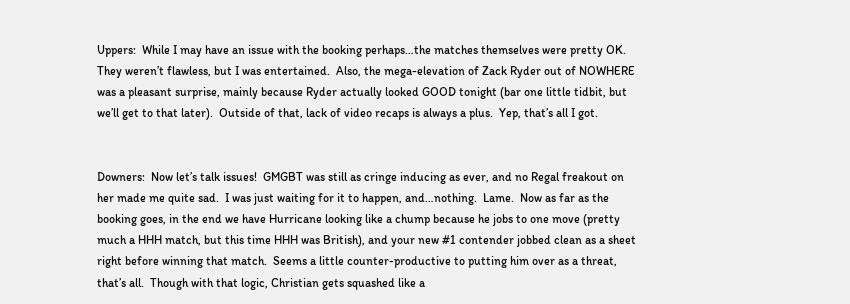Uppers:  While I may have an issue with the booking perhaps…the matches themselves were pretty OK.  They weren’t flawless, but I was entertained.  Also, the mega-elevation of Zack Ryder out of NOWHERE was a pleasant surprise, mainly because Ryder actually looked GOOD tonight (bar one little tidbit, but we’ll get to that later).  Outside of that, lack of video recaps is always a plus.  Yep, that’s all I got.


Downers:  Now let’s talk issues!  GMGBT was still as cringe inducing as ever, and no Regal freakout on her made me quite sad.  I was just waiting for it to happen, and…nothing.  Lame.  Now as far as the booking goes, in the end we have Hurricane looking like a chump because he jobs to one move (pretty much a HHH match, but this time HHH was British), and your new #1 contender jobbed clean as a sheet right before winning that match.  Seems a little counter-productive to putting him over as a threat, that’s all.  Though with that logic, Christian gets squashed like a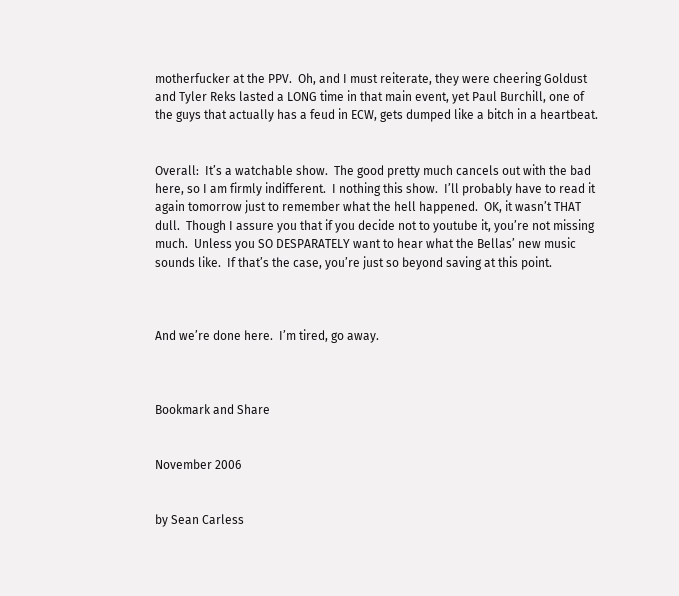motherfucker at the PPV.  Oh, and I must reiterate, they were cheering Goldust and Tyler Reks lasted a LONG time in that main event, yet Paul Burchill, one of the guys that actually has a feud in ECW, gets dumped like a bitch in a heartbeat.


Overall:  It’s a watchable show.  The good pretty much cancels out with the bad here, so I am firmly indifferent.  I nothing this show.  I’ll probably have to read it again tomorrow just to remember what the hell happened.  OK, it wasn’t THAT dull.  Though I assure you that if you decide not to youtube it, you’re not missing much.  Unless you SO DESPARATELY want to hear what the Bellas’ new music sounds like.  If that’s the case, you’re just so beyond saving at this point.



And we’re done here.  I’m tired, go away.



Bookmark and Share


November 2006


by Sean Carless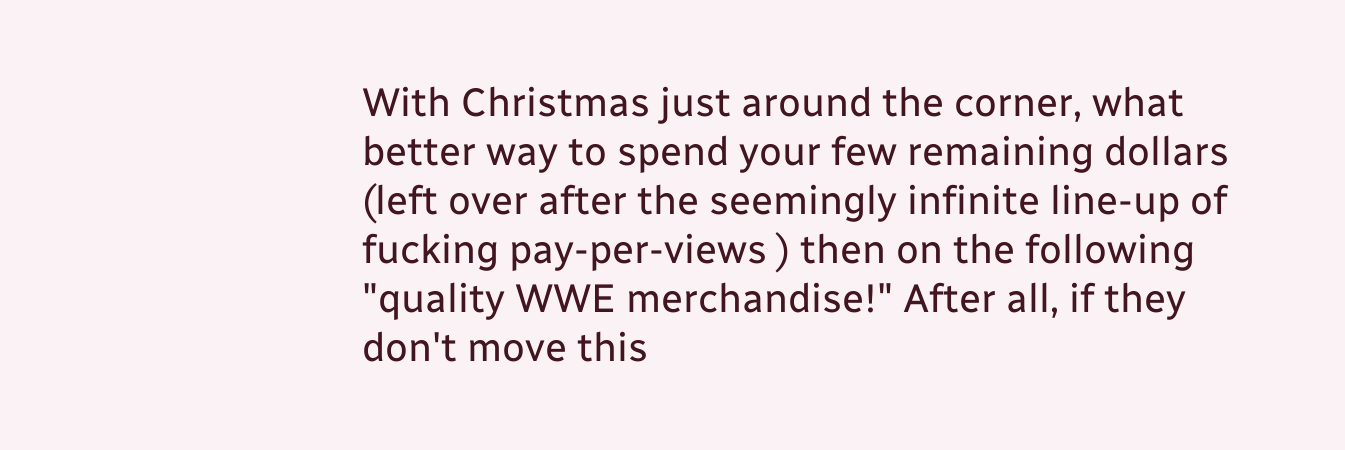With Christmas just around the corner, what better way to spend your few remaining dollars (left over after the seemingly infinite line-up of fucking pay-per-views ) then on the following "quality WWE merchandise!" After all, if they don't move this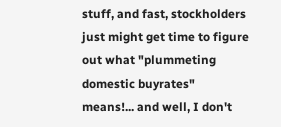stuff, and fast, stockholders just might get time to figure out what "plummeting domestic buyrates" means!... and well, I don't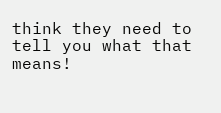think they need to tell you what that means!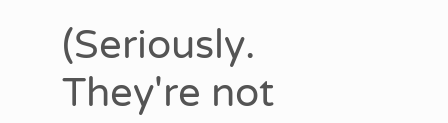(Seriously. They're not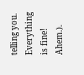telling you. Everything is fine! Ahem.).